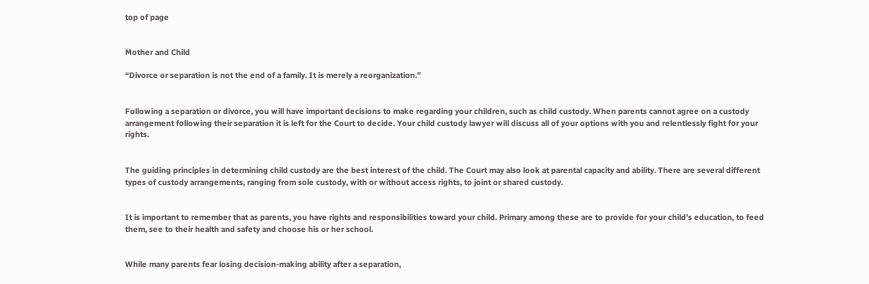top of page


Mother and Child

“Divorce or separation is not the end of a family. It is merely a reorganization.”


Following a separation or divorce, you will have important decisions to make regarding your children, such as child custody. When parents cannot agree on a custody arrangement following their separation it is left for the Court to decide. Your child custody lawyer will discuss all of your options with you and relentlessly fight for your rights.


The guiding principles in determining child custody are the best interest of the child. The Court may also look at parental capacity and ability. There are several different types of custody arrangements, ranging from sole custody, with or without access rights, to joint or shared custody.


It is important to remember that as parents, you have rights and responsibilities toward your child. Primary among these are to provide for your child’s education, to feed them, see to their health and safety and choose his or her school.


While many parents fear losing decision-making ability after a separation,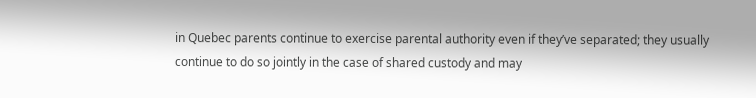in Quebec parents continue to exercise parental authority even if they’ve separated; they usually continue to do so jointly in the case of shared custody and may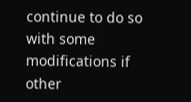continue to do so with some modifications if other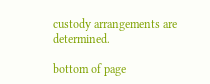custody arrangements are determined.

bottom of page